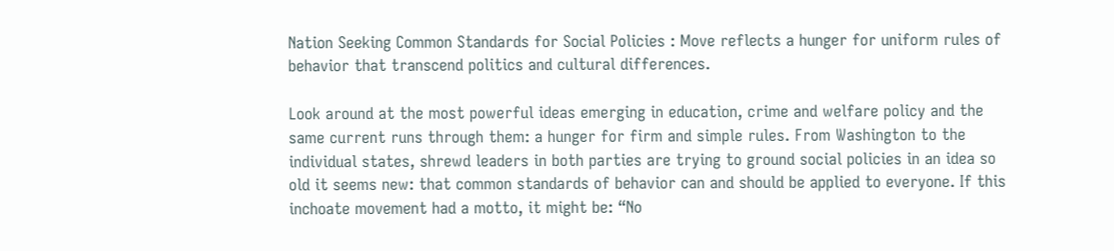Nation Seeking Common Standards for Social Policies : Move reflects a hunger for uniform rules of behavior that transcend politics and cultural differences.

Look around at the most powerful ideas emerging in education, crime and welfare policy and the same current runs through them: a hunger for firm and simple rules. From Washington to the individual states, shrewd leaders in both parties are trying to ground social policies in an idea so old it seems new: that common standards of behavior can and should be applied to everyone. If this inchoate movement had a motto, it might be: “No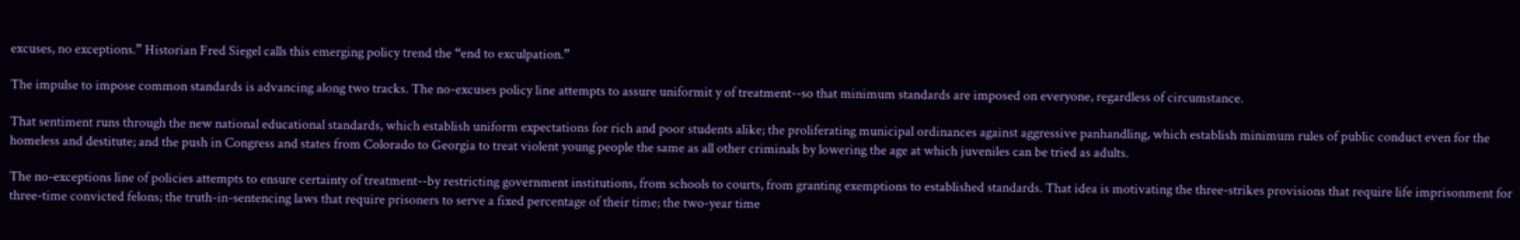excuses, no exceptions.” Historian Fred Siegel calls this emerging policy trend the “end to exculpation.”

The impulse to impose common standards is advancing along two tracks. The no-excuses policy line attempts to assure uniformit y of treatment--so that minimum standards are imposed on everyone, regardless of circumstance.

That sentiment runs through the new national educational standards, which establish uniform expectations for rich and poor students alike; the proliferating municipal ordinances against aggressive panhandling, which establish minimum rules of public conduct even for the homeless and destitute; and the push in Congress and states from Colorado to Georgia to treat violent young people the same as all other criminals by lowering the age at which juveniles can be tried as adults.

The no-exceptions line of policies attempts to ensure certainty of treatment--by restricting government institutions, from schools to courts, from granting exemptions to established standards. That idea is motivating the three-strikes provisions that require life imprisonment for three-time convicted felons; the truth-in-sentencing laws that require prisoners to serve a fixed percentage of their time; the two-year time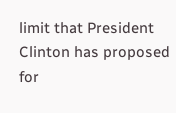limit that President Clinton has proposed for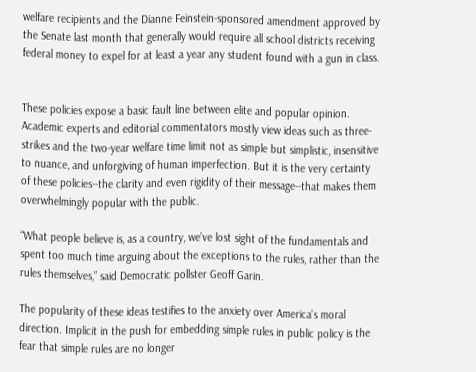welfare recipients and the Dianne Feinstein-sponsored amendment approved by the Senate last month that generally would require all school districts receiving federal money to expel for at least a year any student found with a gun in class.


These policies expose a basic fault line between elite and popular opinion. Academic experts and editorial commentators mostly view ideas such as three-strikes and the two-year welfare time limit not as simple but simplistic, insensitive to nuance, and unforgiving of human imperfection. But it is the very certainty of these policies--the clarity and even rigidity of their message--that makes them overwhelmingly popular with the public.

“What people believe is, as a country, we’ve lost sight of the fundamentals and spent too much time arguing about the exceptions to the rules, rather than the rules themselves,” said Democratic pollster Geoff Garin.

The popularity of these ideas testifies to the anxiety over America’s moral direction. Implicit in the push for embedding simple rules in public policy is the fear that simple rules are no longer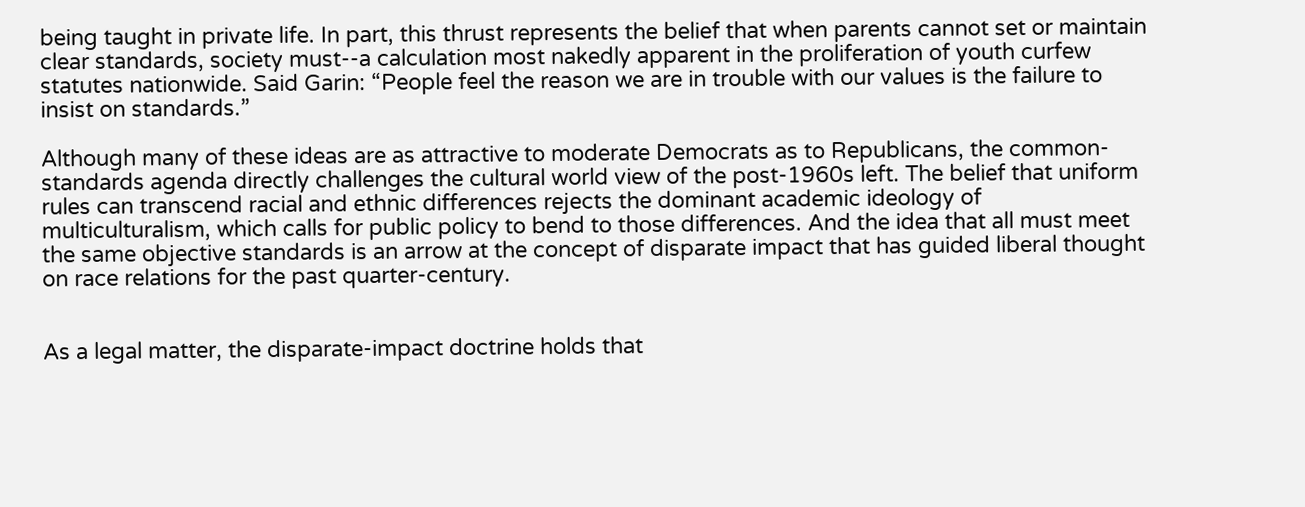being taught in private life. In part, this thrust represents the belief that when parents cannot set or maintain clear standards, society must--a calculation most nakedly apparent in the proliferation of youth curfew statutes nationwide. Said Garin: “People feel the reason we are in trouble with our values is the failure to insist on standards.”

Although many of these ideas are as attractive to moderate Democrats as to Republicans, the common-standards agenda directly challenges the cultural world view of the post-1960s left. The belief that uniform rules can transcend racial and ethnic differences rejects the dominant academic ideology of multiculturalism, which calls for public policy to bend to those differences. And the idea that all must meet the same objective standards is an arrow at the concept of disparate impact that has guided liberal thought on race relations for the past quarter-century.


As a legal matter, the disparate-impact doctrine holds that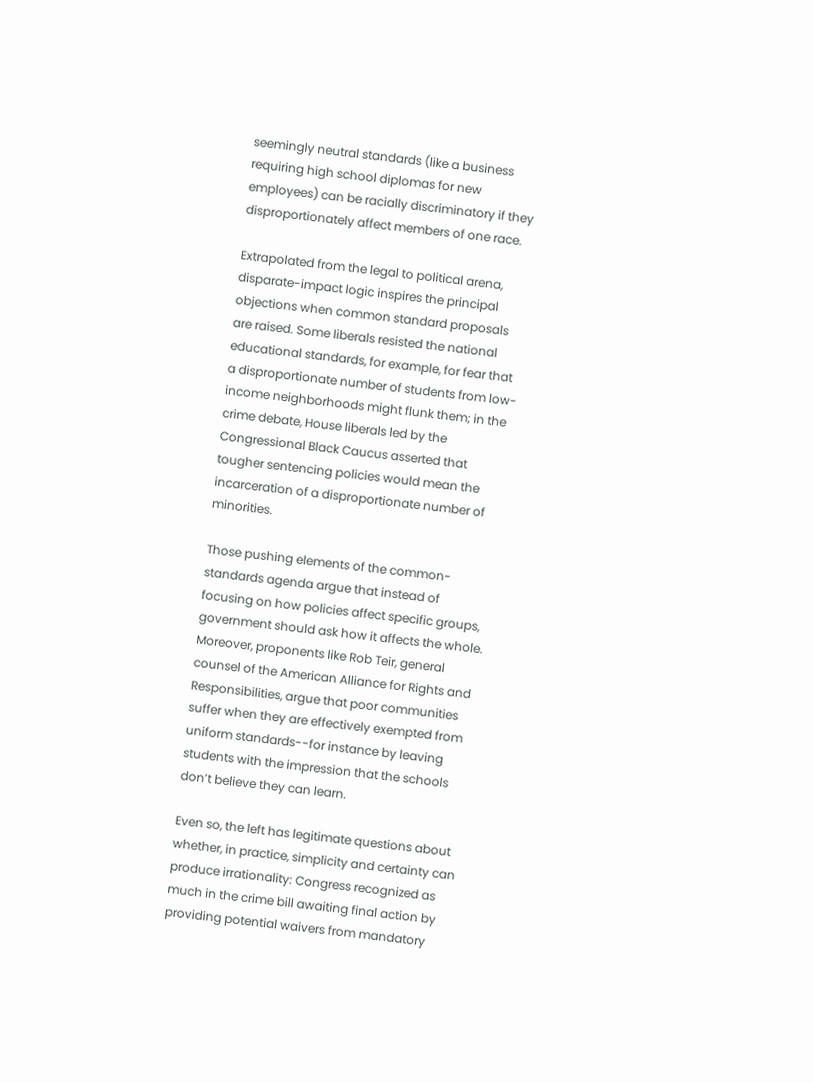seemingly neutral standards (like a business requiring high school diplomas for new employees) can be racially discriminatory if they disproportionately affect members of one race.

Extrapolated from the legal to political arena, disparate-impact logic inspires the principal objections when common standard proposals are raised. Some liberals resisted the national educational standards, for example, for fear that a disproportionate number of students from low-income neighborhoods might flunk them; in the crime debate, House liberals led by the Congressional Black Caucus asserted that tougher sentencing policies would mean the incarceration of a disproportionate number of minorities.

Those pushing elements of the common-standards agenda argue that instead of focusing on how policies affect specific groups, government should ask how it affects the whole. Moreover, proponents like Rob Teir, general counsel of the American Alliance for Rights and Responsibilities, argue that poor communities suffer when they are effectively exempted from uniform standards--for instance by leaving students with the impression that the schools don’t believe they can learn.

Even so, the left has legitimate questions about whether, in practice, simplicity and certainty can produce irrationality: Congress recognized as much in the crime bill awaiting final action by providing potential waivers from mandatory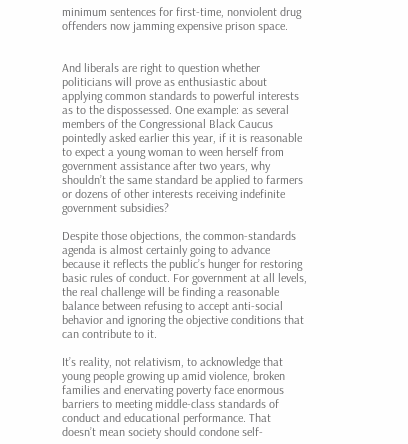minimum sentences for first-time, nonviolent drug offenders now jamming expensive prison space.


And liberals are right to question whether politicians will prove as enthusiastic about applying common standards to powerful interests as to the dispossessed. One example: as several members of the Congressional Black Caucus pointedly asked earlier this year, if it is reasonable to expect a young woman to ween herself from government assistance after two years, why shouldn’t the same standard be applied to farmers or dozens of other interests receiving indefinite government subsidies?

Despite those objections, the common-standards agenda is almost certainly going to advance because it reflects the public’s hunger for restoring basic rules of conduct. For government at all levels, the real challenge will be finding a reasonable balance between refusing to accept anti-social behavior and ignoring the objective conditions that can contribute to it.

It’s reality, not relativism, to acknowledge that young people growing up amid violence, broken families and enervating poverty face enormous barriers to meeting middle-class standards of conduct and educational performance. That doesn’t mean society should condone self-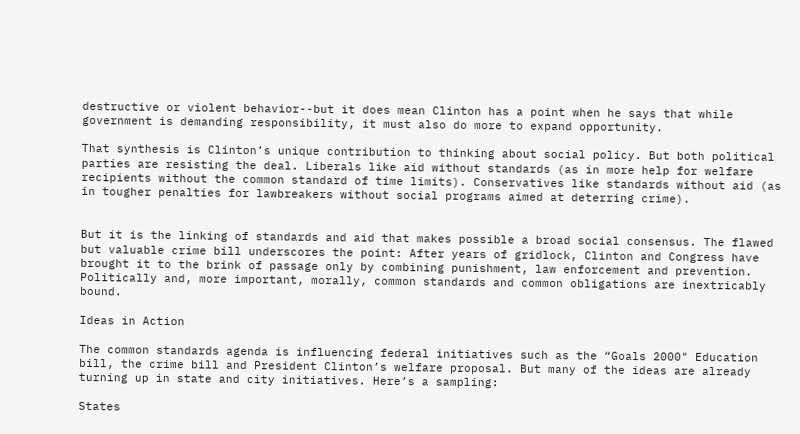destructive or violent behavior--but it does mean Clinton has a point when he says that while government is demanding responsibility, it must also do more to expand opportunity.

That synthesis is Clinton’s unique contribution to thinking about social policy. But both political parties are resisting the deal. Liberals like aid without standards (as in more help for welfare recipients without the common standard of time limits). Conservatives like standards without aid (as in tougher penalties for lawbreakers without social programs aimed at deterring crime).


But it is the linking of standards and aid that makes possible a broad social consensus. The flawed but valuable crime bill underscores the point: After years of gridlock, Clinton and Congress have brought it to the brink of passage only by combining punishment, law enforcement and prevention. Politically and, more important, morally, common standards and common obligations are inextricably bound.

Ideas in Action

The common standards agenda is influencing federal initiatives such as the “Goals 2000" Education bill, the crime bill and President Clinton’s welfare proposal. But many of the ideas are already turning up in state and city initiatives. Here’s a sampling:

States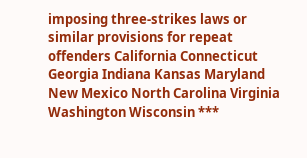imposing three-strikes laws or similar provisions for repeat offenders California Connecticut Georgia Indiana Kansas Maryland New Mexico North Carolina Virginia Washington Wisconsin ***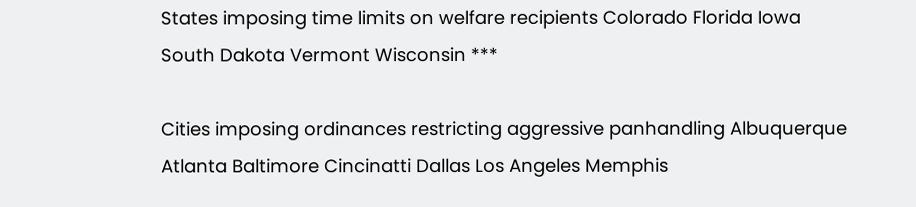States imposing time limits on welfare recipients Colorado Florida Iowa South Dakota Vermont Wisconsin ***

Cities imposing ordinances restricting aggressive panhandling Albuquerque Atlanta Baltimore Cincinatti Dallas Los Angeles Memphis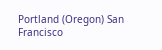Portland (Oregon) San Francisco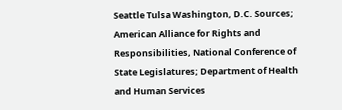Seattle Tulsa Washington, D.C. Sources; American Alliance for Rights and Responsibilities, National Conference of State Legislatures; Department of Health and Human Services